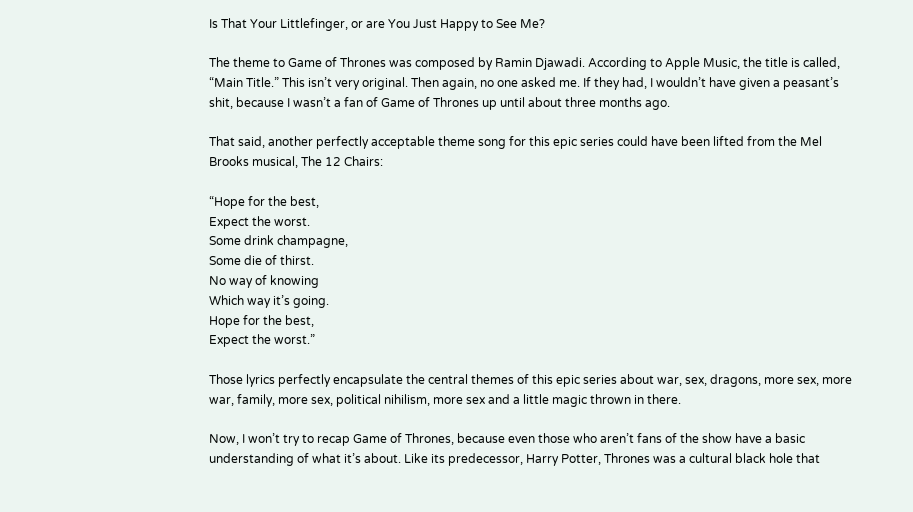Is That Your Littlefinger, or are You Just Happy to See Me?

The theme to Game of Thrones was composed by Ramin Djawadi. According to Apple Music, the title is called, “Main Title.” This isn’t very original. Then again, no one asked me. If they had, I wouldn’t have given a peasant’s shit, because I wasn’t a fan of Game of Thrones up until about three months ago.

That said, another perfectly acceptable theme song for this epic series could have been lifted from the Mel Brooks musical, The 12 Chairs:

“Hope for the best,
Expect the worst.
Some drink champagne,
Some die of thirst.
No way of knowing
Which way it’s going.
Hope for the best,
Expect the worst.”

Those lyrics perfectly encapsulate the central themes of this epic series about war, sex, dragons, more sex, more war, family, more sex, political nihilism, more sex and a little magic thrown in there.

Now, I won’t try to recap Game of Thrones, because even those who aren’t fans of the show have a basic understanding of what it’s about. Like its predecessor, Harry Potter, Thrones was a cultural black hole that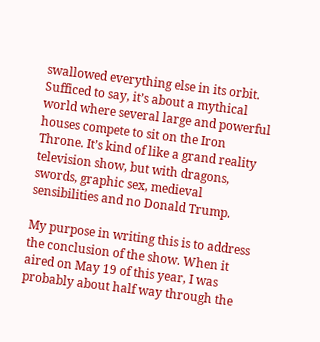swallowed everything else in its orbit. Sufficed to say, it’s about a mythical world where several large and powerful houses compete to sit on the Iron Throne. It’s kind of like a grand reality television show, but with dragons, swords, graphic sex, medieval sensibilities and no Donald Trump.

My purpose in writing this is to address the conclusion of the show. When it aired on May 19 of this year, I was probably about half way through the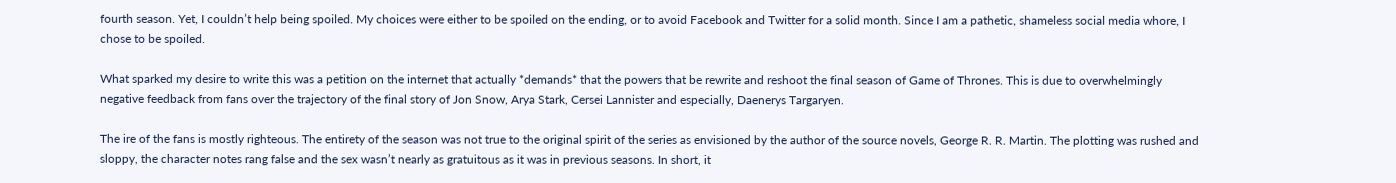fourth season. Yet, I couldn’t help being spoiled. My choices were either to be spoiled on the ending, or to avoid Facebook and Twitter for a solid month. Since I am a pathetic, shameless social media whore, I chose to be spoiled.

What sparked my desire to write this was a petition on the internet that actually *demands* that the powers that be rewrite and reshoot the final season of Game of Thrones. This is due to overwhelmingly negative feedback from fans over the trajectory of the final story of Jon Snow, Arya Stark, Cersei Lannister and especially, Daenerys Targaryen.

The ire of the fans is mostly righteous. The entirety of the season was not true to the original spirit of the series as envisioned by the author of the source novels, George R. R. Martin. The plotting was rushed and sloppy, the character notes rang false and the sex wasn’t nearly as gratuitous as it was in previous seasons. In short, it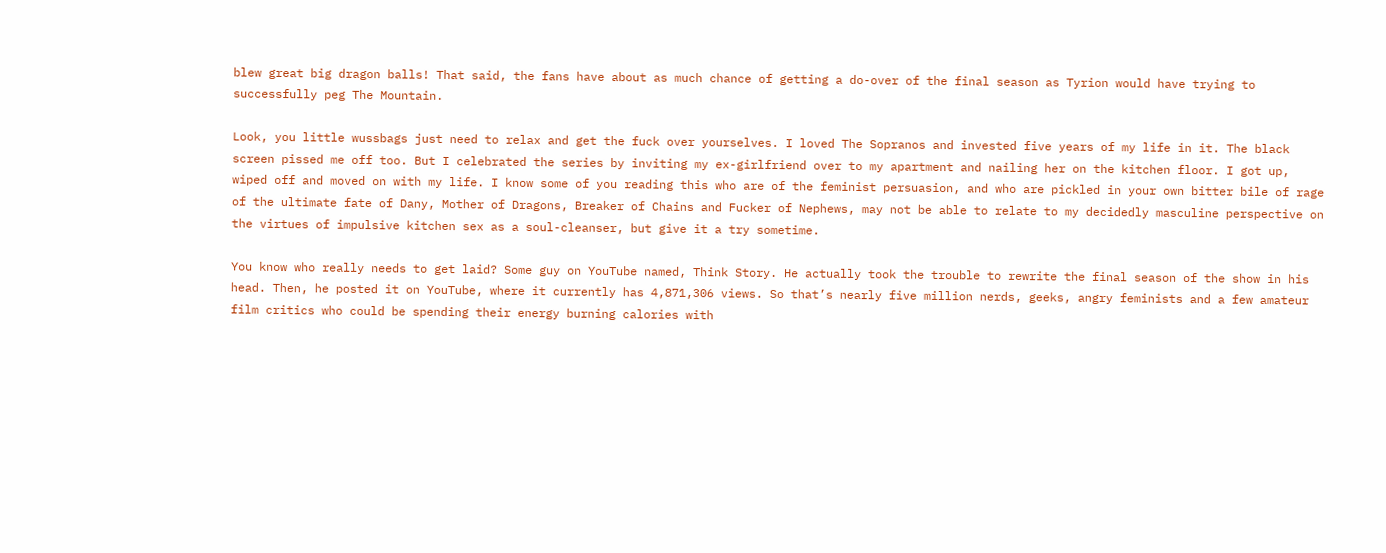blew great big dragon balls! That said, the fans have about as much chance of getting a do-over of the final season as Tyrion would have trying to successfully peg The Mountain.

Look, you little wussbags just need to relax and get the fuck over yourselves. I loved The Sopranos and invested five years of my life in it. The black screen pissed me off too. But I celebrated the series by inviting my ex-girlfriend over to my apartment and nailing her on the kitchen floor. I got up, wiped off and moved on with my life. I know some of you reading this who are of the feminist persuasion, and who are pickled in your own bitter bile of rage of the ultimate fate of Dany, Mother of Dragons, Breaker of Chains and Fucker of Nephews, may not be able to relate to my decidedly masculine perspective on the virtues of impulsive kitchen sex as a soul-cleanser, but give it a try sometime.

You know who really needs to get laid? Some guy on YouTube named, Think Story. He actually took the trouble to rewrite the final season of the show in his head. Then, he posted it on YouTube, where it currently has 4,871,306 views. So that’s nearly five million nerds, geeks, angry feminists and a few amateur film critics who could be spending their energy burning calories with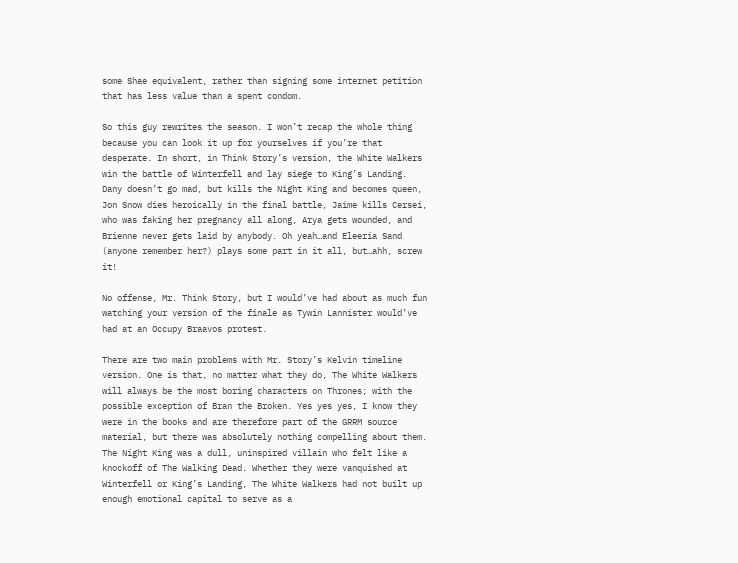some Shae equivalent, rather than signing some internet petition that has less value than a spent condom.

So this guy rewrites the season. I won’t recap the whole thing because you can look it up for yourselves if you’re that desperate. In short, in Think Story’s version, the White Walkers win the battle of Winterfell and lay siege to King’s Landing. Dany doesn’t go mad, but kills the Night King and becomes queen, Jon Snow dies heroically in the final battle, Jaime kills Cersei, who was faking her pregnancy all along, Arya gets wounded, and Brienne never gets laid by anybody. Oh yeah…and Eleeria Sand (anyone remember her?) plays some part in it all, but…ahh, screw it!

No offense, Mr. Think Story, but I would’ve had about as much fun watching your version of the finale as Tywin Lannister would’ve had at an Occupy Braavos protest.

There are two main problems with Mr. Story’s Kelvin timeline version. One is that, no matter what they do, The White Walkers will always be the most boring characters on Thrones; with the possible exception of Bran the Broken. Yes yes yes, I know they were in the books and are therefore part of the GRRM source material, but there was absolutely nothing compelling about them. The Night King was a dull, uninspired villain who felt like a knockoff of The Walking Dead. Whether they were vanquished at Winterfell or King’s Landing, The White Walkers had not built up enough emotional capital to serve as a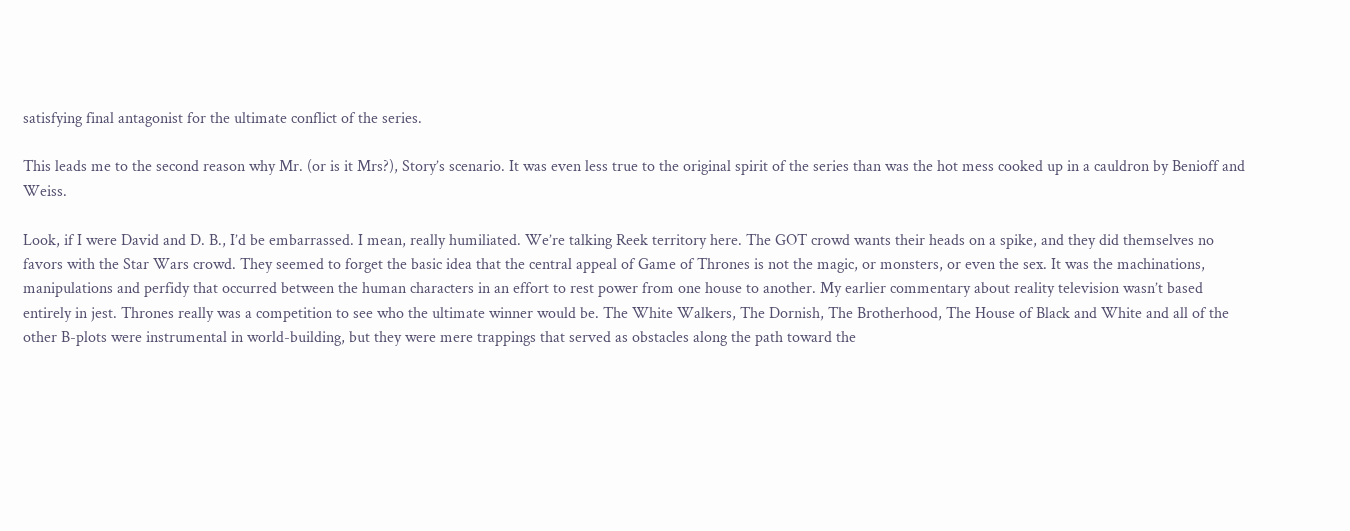satisfying final antagonist for the ultimate conflict of the series.

This leads me to the second reason why Mr. (or is it Mrs?), Story’s scenario. It was even less true to the original spirit of the series than was the hot mess cooked up in a cauldron by Benioff and Weiss.

Look, if I were David and D. B., I’d be embarrassed. I mean, really humiliated. We’re talking Reek territory here. The GOT crowd wants their heads on a spike, and they did themselves no favors with the Star Wars crowd. They seemed to forget the basic idea that the central appeal of Game of Thrones is not the magic, or monsters, or even the sex. It was the machinations, manipulations and perfidy that occurred between the human characters in an effort to rest power from one house to another. My earlier commentary about reality television wasn’t based entirely in jest. Thrones really was a competition to see who the ultimate winner would be. The White Walkers, The Dornish, The Brotherhood, The House of Black and White and all of the other B-plots were instrumental in world-building, but they were mere trappings that served as obstacles along the path toward the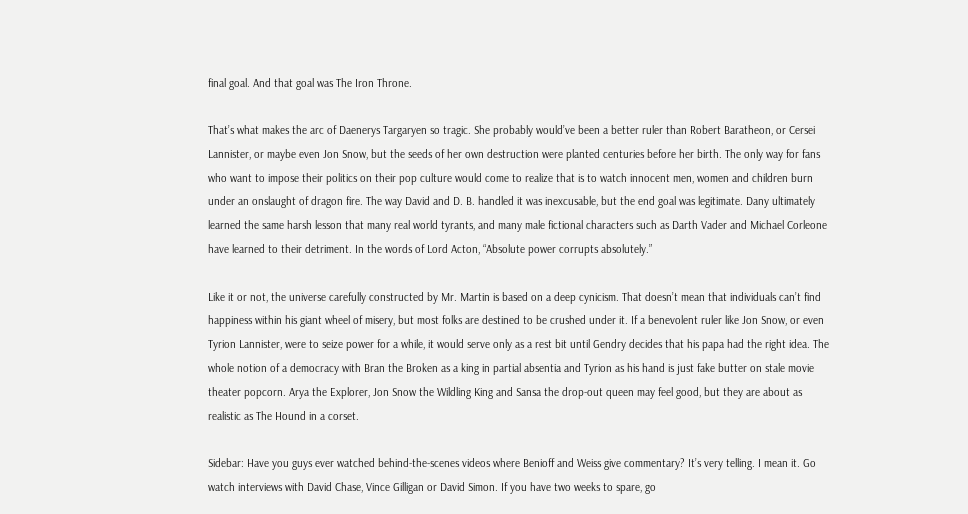final goal. And that goal was The Iron Throne.

That’s what makes the arc of Daenerys Targaryen so tragic. She probably would’ve been a better ruler than Robert Baratheon, or Cersei Lannister, or maybe even Jon Snow, but the seeds of her own destruction were planted centuries before her birth. The only way for fans who want to impose their politics on their pop culture would come to realize that is to watch innocent men, women and children burn under an onslaught of dragon fire. The way David and D. B. handled it was inexcusable, but the end goal was legitimate. Dany ultimately learned the same harsh lesson that many real world tyrants, and many male fictional characters such as Darth Vader and Michael Corleone have learned to their detriment. In the words of Lord Acton, “Absolute power corrupts absolutely.”

Like it or not, the universe carefully constructed by Mr. Martin is based on a deep cynicism. That doesn’t mean that individuals can’t find happiness within his giant wheel of misery, but most folks are destined to be crushed under it. If a benevolent ruler like Jon Snow, or even Tyrion Lannister, were to seize power for a while, it would serve only as a rest bit until Gendry decides that his papa had the right idea. The whole notion of a democracy with Bran the Broken as a king in partial absentia and Tyrion as his hand is just fake butter on stale movie theater popcorn. Arya the Explorer, Jon Snow the Wildling King and Sansa the drop-out queen may feel good, but they are about as realistic as The Hound in a corset.

Sidebar: Have you guys ever watched behind-the-scenes videos where Benioff and Weiss give commentary? It’s very telling. I mean it. Go watch interviews with David Chase, Vince Gilligan or David Simon. If you have two weeks to spare, go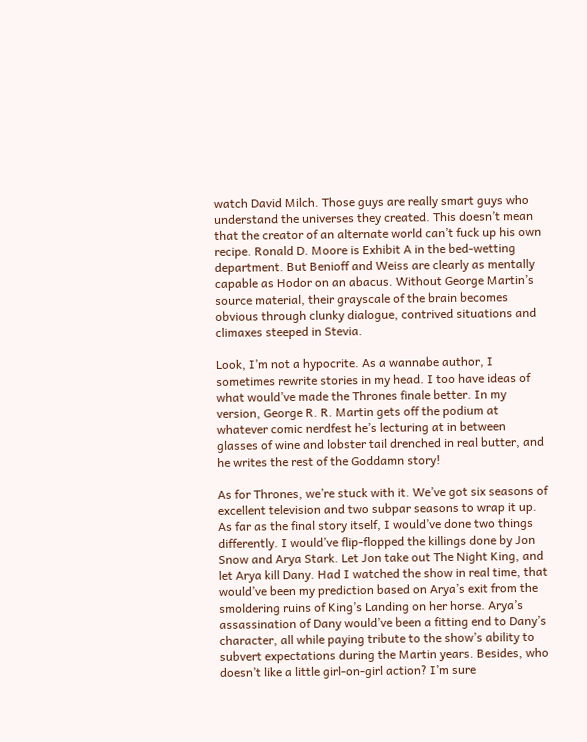watch David Milch. Those guys are really smart guys who understand the universes they created. This doesn’t mean that the creator of an alternate world can’t fuck up his own recipe. Ronald D. Moore is Exhibit A in the bed-wetting department. But Benioff and Weiss are clearly as mentally capable as Hodor on an abacus. Without George Martin’s source material, their grayscale of the brain becomes obvious through clunky dialogue, contrived situations and climaxes steeped in Stevia.

Look, I’m not a hypocrite. As a wannabe author, I sometimes rewrite stories in my head. I too have ideas of what would’ve made the Thrones finale better. In my version, George R. R. Martin gets off the podium at whatever comic nerdfest he’s lecturing at in between glasses of wine and lobster tail drenched in real butter, and he writes the rest of the Goddamn story!

As for Thrones, we’re stuck with it. We’ve got six seasons of excellent television and two subpar seasons to wrap it up. As far as the final story itself, I would’ve done two things differently. I would’ve flip-flopped the killings done by Jon Snow and Arya Stark. Let Jon take out The Night King, and let Arya kill Dany. Had I watched the show in real time, that would’ve been my prediction based on Arya’s exit from the smoldering ruins of King’s Landing on her horse. Arya’s assassination of Dany would’ve been a fitting end to Dany’s character, all while paying tribute to the show’s ability to subvert expectations during the Martin years. Besides, who doesn’t like a little girl-on-girl action? I’m sure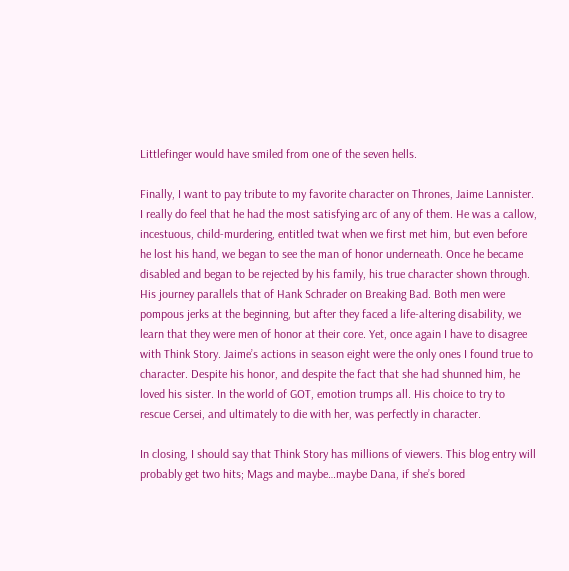Littlefinger would have smiled from one of the seven hells.

Finally, I want to pay tribute to my favorite character on Thrones, Jaime Lannister. I really do feel that he had the most satisfying arc of any of them. He was a callow, incestuous, child-murdering, entitled twat when we first met him, but even before he lost his hand, we began to see the man of honor underneath. Once he became disabled and began to be rejected by his family, his true character shown through. His journey parallels that of Hank Schrader on Breaking Bad. Both men were pompous jerks at the beginning, but after they faced a life-altering disability, we learn that they were men of honor at their core. Yet, once again I have to disagree with Think Story. Jaime’s actions in season eight were the only ones I found true to character. Despite his honor, and despite the fact that she had shunned him, he loved his sister. In the world of GOT, emotion trumps all. His choice to try to rescue Cersei, and ultimately to die with her, was perfectly in character.

In closing, I should say that Think Story has millions of viewers. This blog entry will probably get two hits; Mags and maybe…maybe Dana, if she’s bored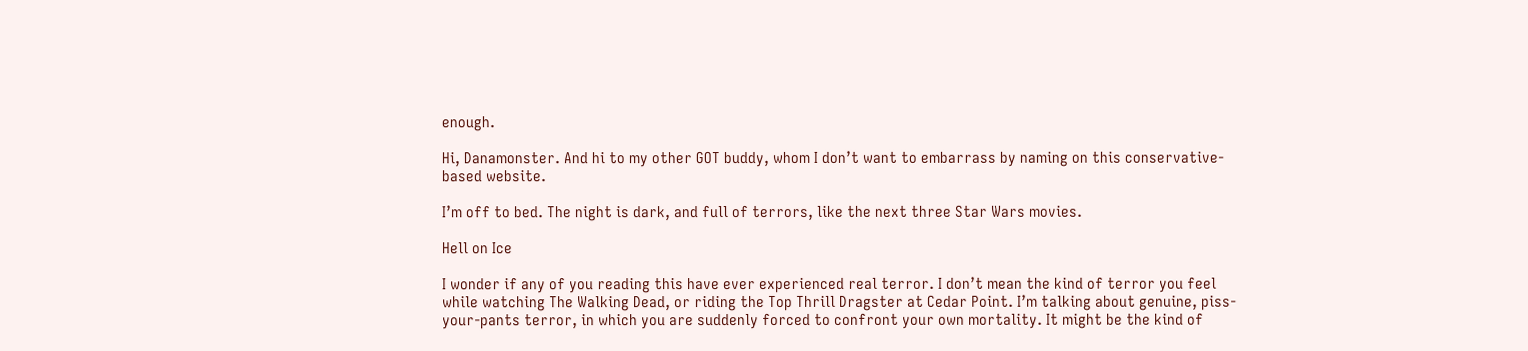enough.

Hi, Danamonster. And hi to my other GOT buddy, whom I don’t want to embarrass by naming on this conservative-based website.

I’m off to bed. The night is dark, and full of terrors, like the next three Star Wars movies.

Hell on Ice

I wonder if any of you reading this have ever experienced real terror. I don’t mean the kind of terror you feel while watching The Walking Dead, or riding the Top Thrill Dragster at Cedar Point. I’m talking about genuine, piss-your-pants terror, in which you are suddenly forced to confront your own mortality. It might be the kind of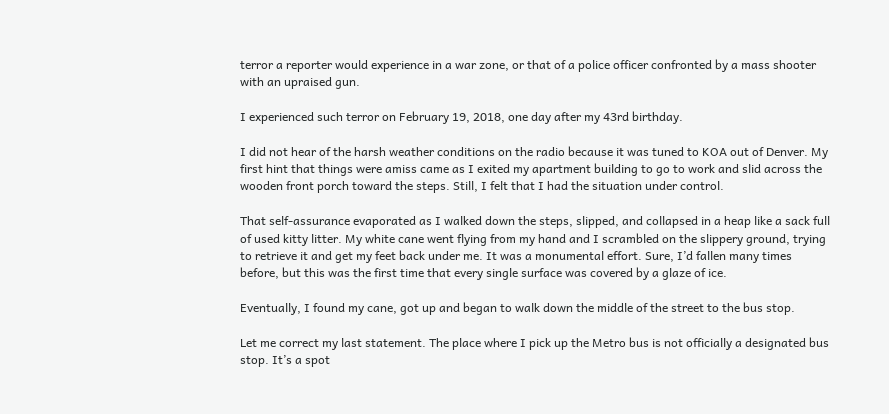terror a reporter would experience in a war zone, or that of a police officer confronted by a mass shooter with an upraised gun.

I experienced such terror on February 19, 2018, one day after my 43rd birthday.

I did not hear of the harsh weather conditions on the radio because it was tuned to KOA out of Denver. My first hint that things were amiss came as I exited my apartment building to go to work and slid across the wooden front porch toward the steps. Still, I felt that I had the situation under control.

That self-assurance evaporated as I walked down the steps, slipped, and collapsed in a heap like a sack full of used kitty litter. My white cane went flying from my hand and I scrambled on the slippery ground, trying to retrieve it and get my feet back under me. It was a monumental effort. Sure, I’d fallen many times before, but this was the first time that every single surface was covered by a glaze of ice.

Eventually, I found my cane, got up and began to walk down the middle of the street to the bus stop.

Let me correct my last statement. The place where I pick up the Metro bus is not officially a designated bus stop. It’s a spot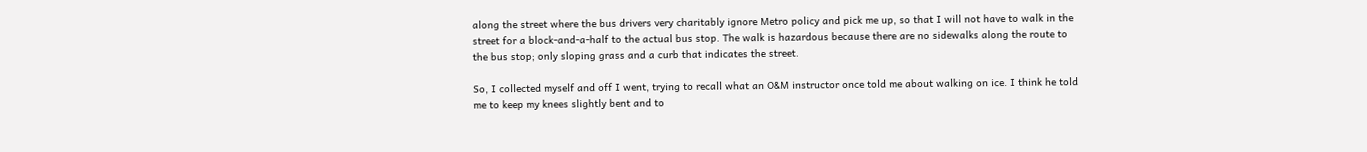along the street where the bus drivers very charitably ignore Metro policy and pick me up, so that I will not have to walk in the street for a block-and-a-half to the actual bus stop. The walk is hazardous because there are no sidewalks along the route to the bus stop; only sloping grass and a curb that indicates the street.

So, I collected myself and off I went, trying to recall what an O&M instructor once told me about walking on ice. I think he told me to keep my knees slightly bent and to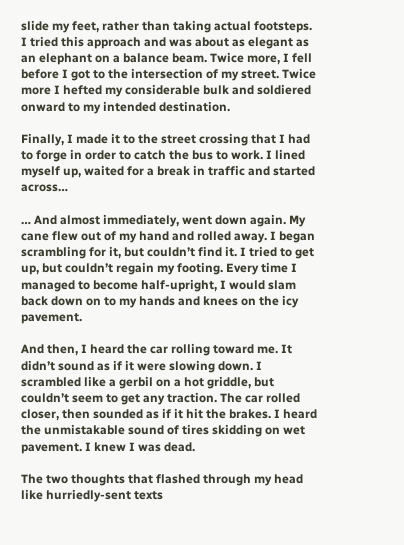slide my feet, rather than taking actual footsteps. I tried this approach and was about as elegant as an elephant on a balance beam. Twice more, I fell before I got to the intersection of my street. Twice more I hefted my considerable bulk and soldiered onward to my intended destination.

Finally, I made it to the street crossing that I had to forge in order to catch the bus to work. I lined myself up, waited for a break in traffic and started across…

… And almost immediately, went down again. My cane flew out of my hand and rolled away. I began scrambling for it, but couldn’t find it. I tried to get up, but couldn’t regain my footing. Every time I managed to become half-upright, I would slam back down on to my hands and knees on the icy pavement.

And then, I heard the car rolling toward me. It didn’t sound as if it were slowing down. I scrambled like a gerbil on a hot griddle, but couldn’t seem to get any traction. The car rolled closer, then sounded as if it hit the brakes. I heard the unmistakable sound of tires skidding on wet pavement. I knew I was dead.

The two thoughts that flashed through my head like hurriedly-sent texts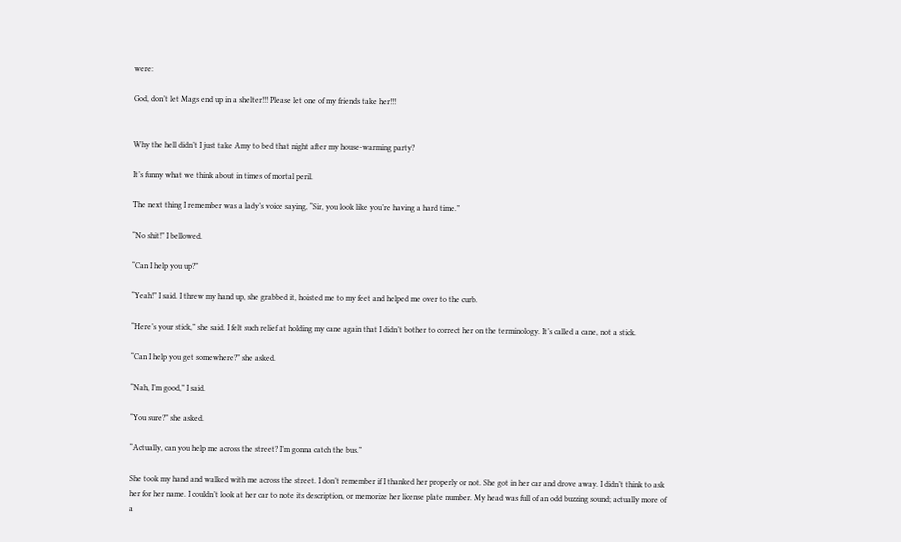were:

God, don’t let Mags end up in a shelter!!! Please let one of my friends take her!!!


Why the hell didn’t I just take Amy to bed that night after my house-warming party?

It’s funny what we think about in times of mortal peril.

The next thing I remember was a lady’s voice saying, “Sir, you look like you’re having a hard time.”

“No shit!” I bellowed.

“Can I help you up?”

“Yeah!” I said. I threw my hand up, she grabbed it, hoisted me to my feet and helped me over to the curb.

“Here’s your stick,” she said. I felt such relief at holding my cane again that I didn’t bother to correct her on the terminology. It’s called a cane, not a stick.

“Can I help you get somewhere?” she asked.

“Nah, I’m good,” I said.

“You sure?” she asked.

“Actually, can you help me across the street? I’m gonna catch the bus.”

She took my hand and walked with me across the street. I don’t remember if I thanked her properly or not. She got in her car and drove away. I didn’t think to ask her for her name. I couldn’t look at her car to note its description, or memorize her license plate number. My head was full of an odd buzzing sound; actually more of a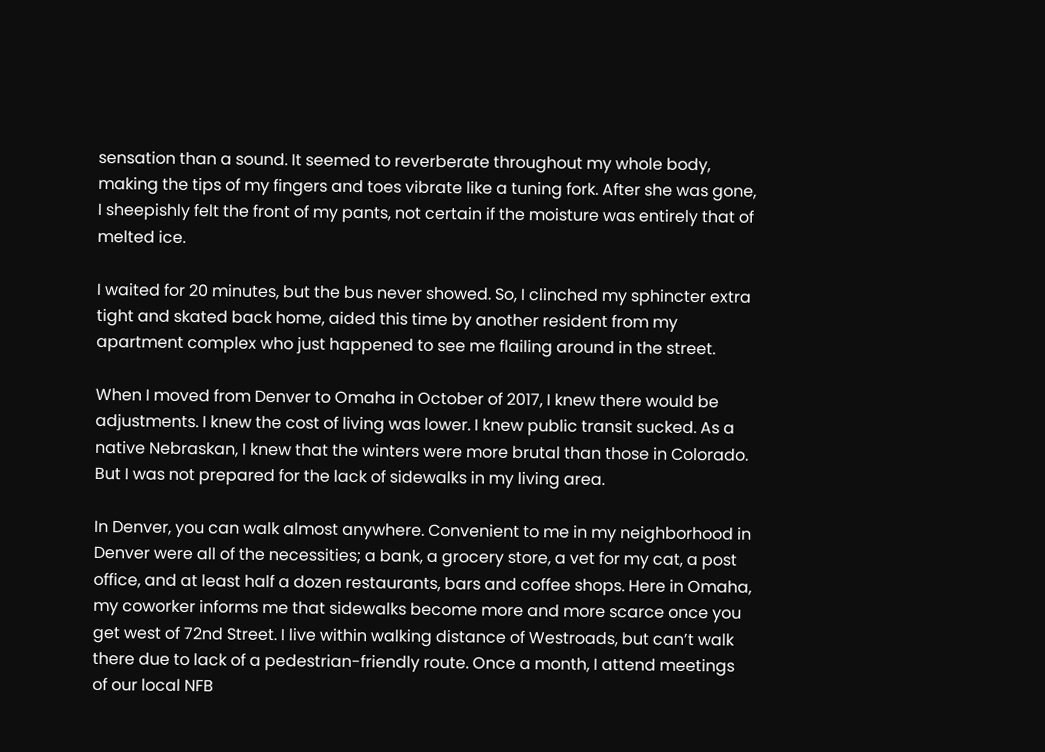sensation than a sound. It seemed to reverberate throughout my whole body, making the tips of my fingers and toes vibrate like a tuning fork. After she was gone, I sheepishly felt the front of my pants, not certain if the moisture was entirely that of melted ice.

I waited for 20 minutes, but the bus never showed. So, I clinched my sphincter extra tight and skated back home, aided this time by another resident from my apartment complex who just happened to see me flailing around in the street.

When I moved from Denver to Omaha in October of 2017, I knew there would be adjustments. I knew the cost of living was lower. I knew public transit sucked. As a native Nebraskan, I knew that the winters were more brutal than those in Colorado. But I was not prepared for the lack of sidewalks in my living area.

In Denver, you can walk almost anywhere. Convenient to me in my neighborhood in Denver were all of the necessities; a bank, a grocery store, a vet for my cat, a post office, and at least half a dozen restaurants, bars and coffee shops. Here in Omaha, my coworker informs me that sidewalks become more and more scarce once you get west of 72nd Street. I live within walking distance of Westroads, but can’t walk there due to lack of a pedestrian-friendly route. Once a month, I attend meetings of our local NFB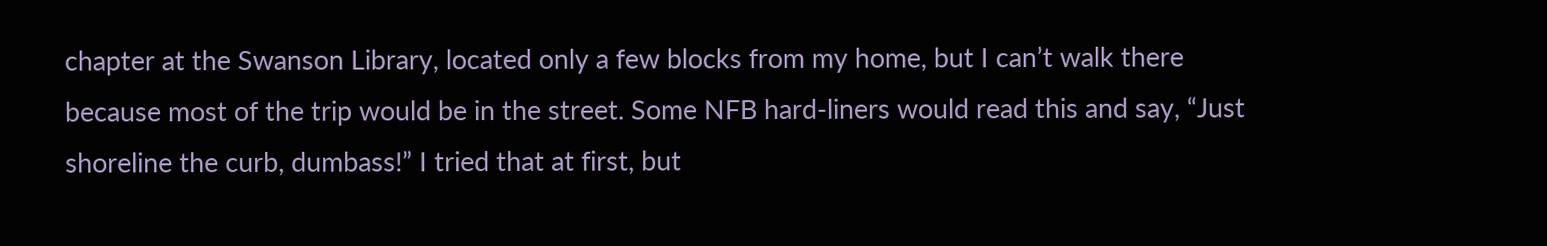chapter at the Swanson Library, located only a few blocks from my home, but I can’t walk there because most of the trip would be in the street. Some NFB hard-liners would read this and say, “Just shoreline the curb, dumbass!” I tried that at first, but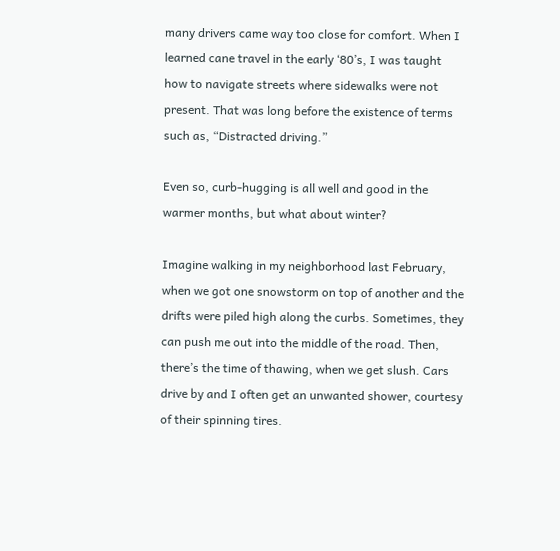many drivers came way too close for comfort. When I learned cane travel in the early ‘80’s, I was taught how to navigate streets where sidewalks were not present. That was long before the existence of terms such as, “Distracted driving.”

Even so, curb-hugging is all well and good in the warmer months, but what about winter?

Imagine walking in my neighborhood last February, when we got one snowstorm on top of another and the drifts were piled high along the curbs. Sometimes, they can push me out into the middle of the road. Then, there’s the time of thawing, when we get slush. Cars drive by and I often get an unwanted shower, courtesy of their spinning tires.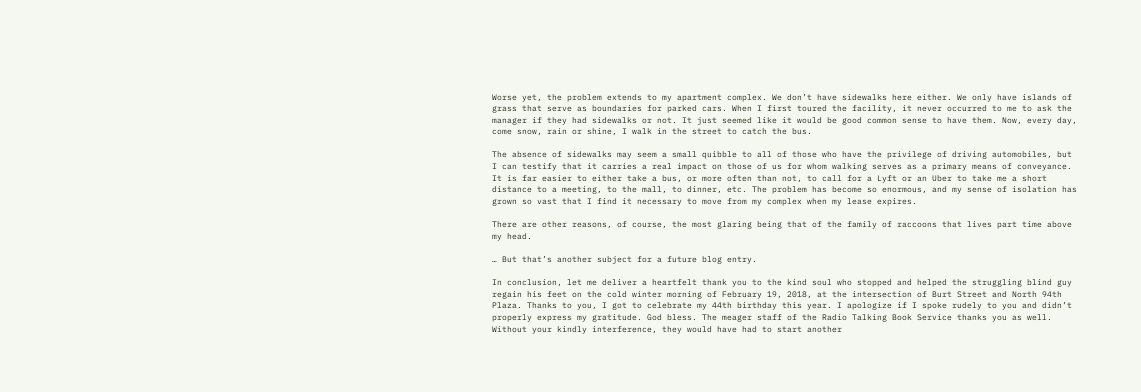Worse yet, the problem extends to my apartment complex. We don’t have sidewalks here either. We only have islands of grass that serve as boundaries for parked cars. When I first toured the facility, it never occurred to me to ask the manager if they had sidewalks or not. It just seemed like it would be good common sense to have them. Now, every day, come snow, rain or shine, I walk in the street to catch the bus.

The absence of sidewalks may seem a small quibble to all of those who have the privilege of driving automobiles, but I can testify that it carries a real impact on those of us for whom walking serves as a primary means of conveyance. It is far easier to either take a bus, or more often than not, to call for a Lyft or an Uber to take me a short distance to a meeting, to the mall, to dinner, etc. The problem has become so enormous, and my sense of isolation has grown so vast that I find it necessary to move from my complex when my lease expires.

There are other reasons, of course, the most glaring being that of the family of raccoons that lives part time above my head.

… But that’s another subject for a future blog entry.

In conclusion, let me deliver a heartfelt thank you to the kind soul who stopped and helped the struggling blind guy regain his feet on the cold winter morning of February 19, 2018, at the intersection of Burt Street and North 94th Plaza. Thanks to you, I got to celebrate my 44th birthday this year. I apologize if I spoke rudely to you and didn’t properly express my gratitude. God bless. The meager staff of the Radio Talking Book Service thanks you as well. Without your kindly interference, they would have had to start another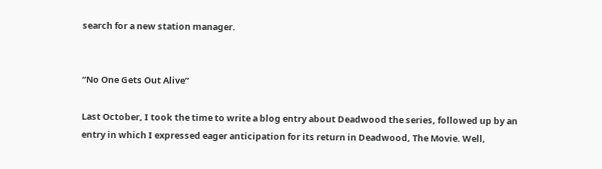search for a new station manager.


“No One Gets Out Alive”

Last October, I took the time to write a blog entry about Deadwood the series, followed up by an entry in which I expressed eager anticipation for its return in Deadwood, The Movie. Well,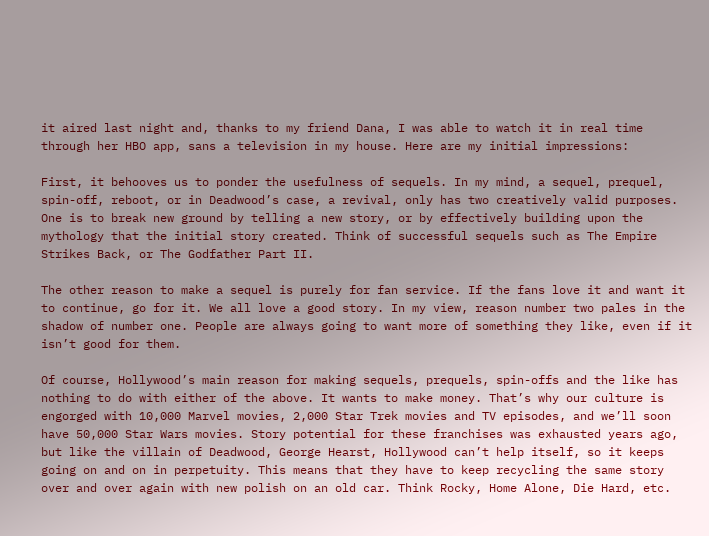it aired last night and, thanks to my friend Dana, I was able to watch it in real time through her HBO app, sans a television in my house. Here are my initial impressions:

First, it behooves us to ponder the usefulness of sequels. In my mind, a sequel, prequel, spin-off, reboot, or in Deadwood’s case, a revival, only has two creatively valid purposes. One is to break new ground by telling a new story, or by effectively building upon the mythology that the initial story created. Think of successful sequels such as The Empire Strikes Back, or The Godfather Part II.

The other reason to make a sequel is purely for fan service. If the fans love it and want it to continue, go for it. We all love a good story. In my view, reason number two pales in the shadow of number one. People are always going to want more of something they like, even if it isn’t good for them.

Of course, Hollywood’s main reason for making sequels, prequels, spin-offs and the like has nothing to do with either of the above. It wants to make money. That’s why our culture is engorged with 10,000 Marvel movies, 2,000 Star Trek movies and TV episodes, and we’ll soon have 50,000 Star Wars movies. Story potential for these franchises was exhausted years ago, but like the villain of Deadwood, George Hearst, Hollywood can’t help itself, so it keeps going on and on in perpetuity. This means that they have to keep recycling the same story over and over again with new polish on an old car. Think Rocky, Home Alone, Die Hard, etc.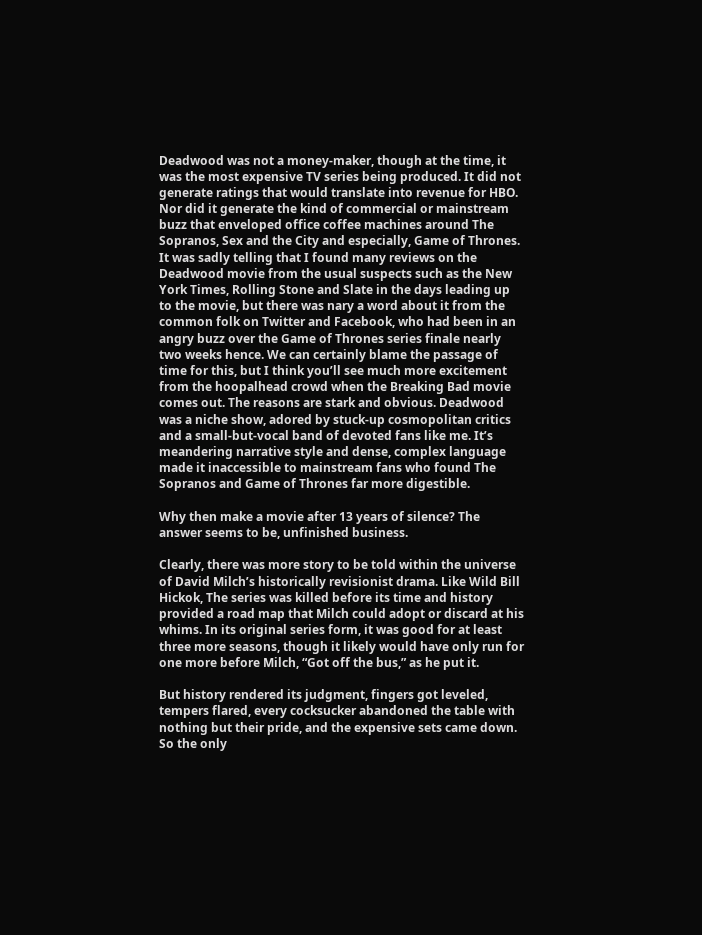Deadwood was not a money-maker, though at the time, it was the most expensive TV series being produced. It did not generate ratings that would translate into revenue for HBO. Nor did it generate the kind of commercial or mainstream buzz that enveloped office coffee machines around The Sopranos, Sex and the City and especially, Game of Thrones. It was sadly telling that I found many reviews on the Deadwood movie from the usual suspects such as the New York Times, Rolling Stone and Slate in the days leading up to the movie, but there was nary a word about it from the common folk on Twitter and Facebook, who had been in an angry buzz over the Game of Thrones series finale nearly two weeks hence. We can certainly blame the passage of time for this, but I think you’ll see much more excitement from the hoopalhead crowd when the Breaking Bad movie comes out. The reasons are stark and obvious. Deadwood was a niche show, adored by stuck-up cosmopolitan critics and a small-but-vocal band of devoted fans like me. It’s meandering narrative style and dense, complex language made it inaccessible to mainstream fans who found The Sopranos and Game of Thrones far more digestible.

Why then make a movie after 13 years of silence? The answer seems to be, unfinished business.

Clearly, there was more story to be told within the universe of David Milch’s historically revisionist drama. Like Wild Bill Hickok, The series was killed before its time and history provided a road map that Milch could adopt or discard at his whims. In its original series form, it was good for at least three more seasons, though it likely would have only run for one more before Milch, “Got off the bus,” as he put it.

But history rendered its judgment, fingers got leveled, tempers flared, every cocksucker abandoned the table with nothing but their pride, and the expensive sets came down. So the only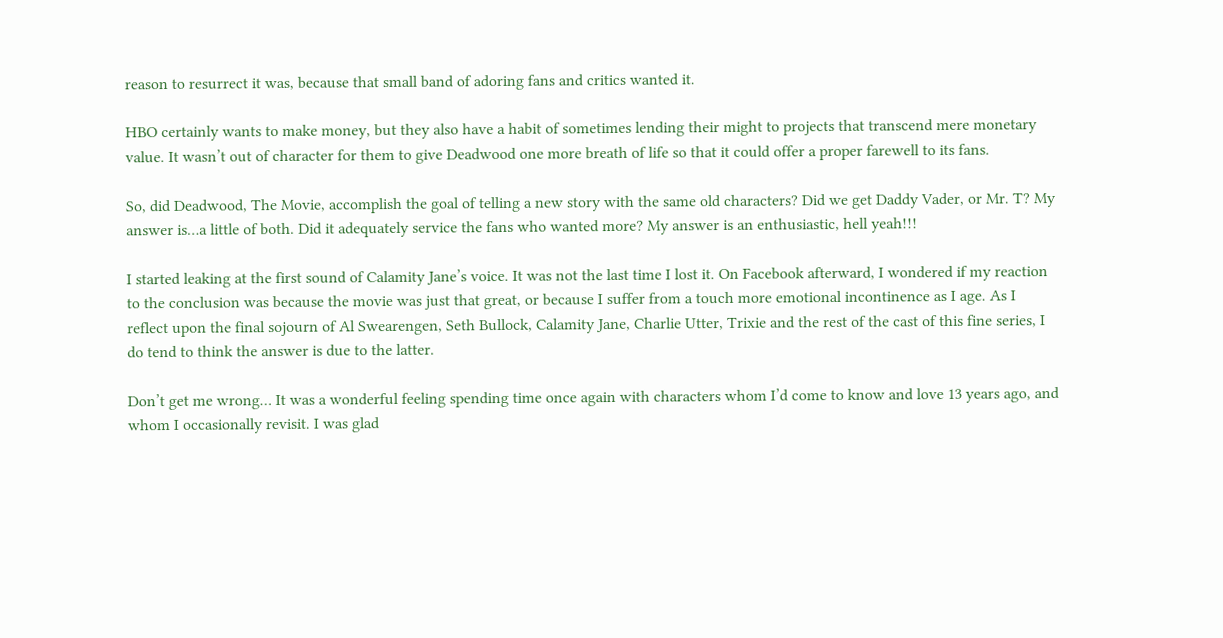reason to resurrect it was, because that small band of adoring fans and critics wanted it.

HBO certainly wants to make money, but they also have a habit of sometimes lending their might to projects that transcend mere monetary value. It wasn’t out of character for them to give Deadwood one more breath of life so that it could offer a proper farewell to its fans.

So, did Deadwood, The Movie, accomplish the goal of telling a new story with the same old characters? Did we get Daddy Vader, or Mr. T? My answer is…a little of both. Did it adequately service the fans who wanted more? My answer is an enthusiastic, hell yeah!!!

I started leaking at the first sound of Calamity Jane’s voice. It was not the last time I lost it. On Facebook afterward, I wondered if my reaction to the conclusion was because the movie was just that great, or because I suffer from a touch more emotional incontinence as I age. As I reflect upon the final sojourn of Al Swearengen, Seth Bullock, Calamity Jane, Charlie Utter, Trixie and the rest of the cast of this fine series, I do tend to think the answer is due to the latter.

Don’t get me wrong… It was a wonderful feeling spending time once again with characters whom I’d come to know and love 13 years ago, and whom I occasionally revisit. I was glad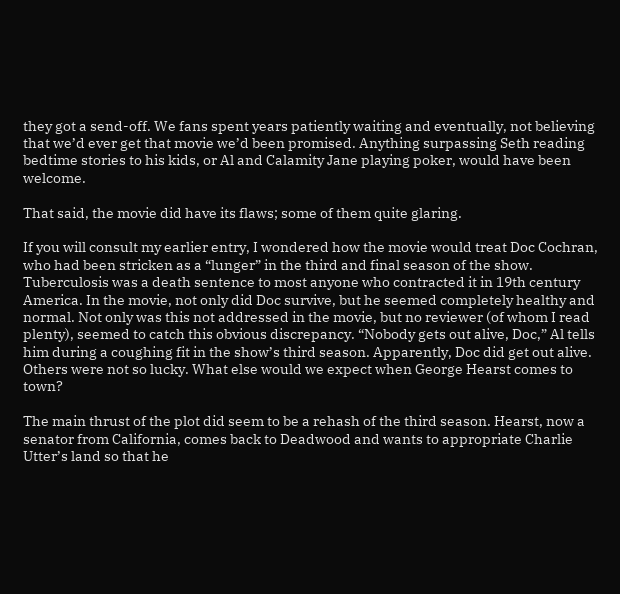they got a send-off. We fans spent years patiently waiting and eventually, not believing that we’d ever get that movie we’d been promised. Anything surpassing Seth reading bedtime stories to his kids, or Al and Calamity Jane playing poker, would have been welcome.

That said, the movie did have its flaws; some of them quite glaring.

If you will consult my earlier entry, I wondered how the movie would treat Doc Cochran, who had been stricken as a “lunger” in the third and final season of the show. Tuberculosis was a death sentence to most anyone who contracted it in 19th century America. In the movie, not only did Doc survive, but he seemed completely healthy and normal. Not only was this not addressed in the movie, but no reviewer (of whom I read plenty), seemed to catch this obvious discrepancy. “Nobody gets out alive, Doc,” Al tells him during a coughing fit in the show’s third season. Apparently, Doc did get out alive. Others were not so lucky. What else would we expect when George Hearst comes to town?

The main thrust of the plot did seem to be a rehash of the third season. Hearst, now a senator from California, comes back to Deadwood and wants to appropriate Charlie Utter’s land so that he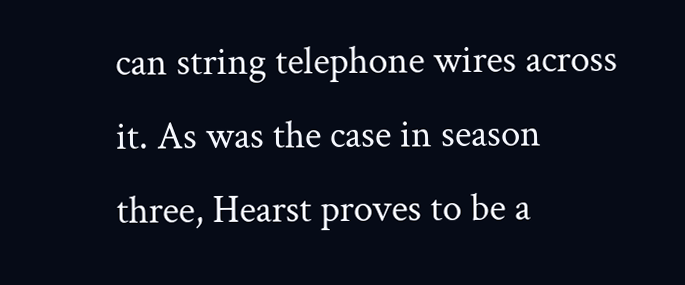can string telephone wires across it. As was the case in season three, Hearst proves to be a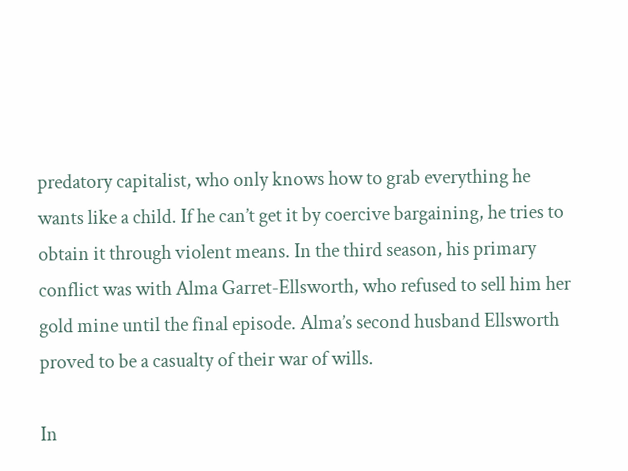predatory capitalist, who only knows how to grab everything he wants like a child. If he can’t get it by coercive bargaining, he tries to obtain it through violent means. In the third season, his primary conflict was with Alma Garret-Ellsworth, who refused to sell him her gold mine until the final episode. Alma’s second husband Ellsworth proved to be a casualty of their war of wills.

In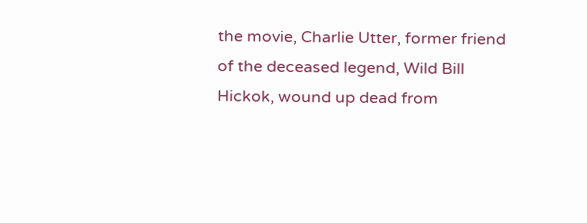the movie, Charlie Utter, former friend of the deceased legend, Wild Bill Hickok, wound up dead from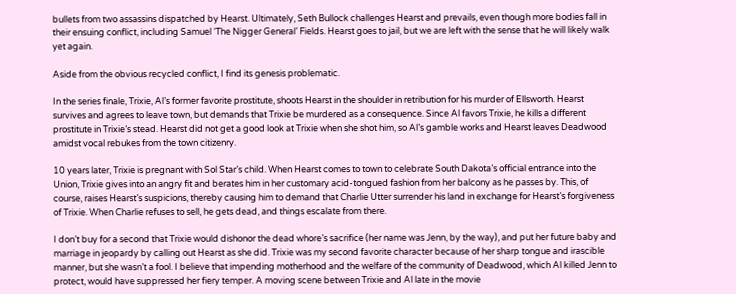bullets from two assassins dispatched by Hearst. Ultimately, Seth Bullock challenges Hearst and prevails, even though more bodies fall in their ensuing conflict, including Samuel ‘The Nigger General’ Fields. Hearst goes to jail, but we are left with the sense that he will likely walk yet again.

Aside from the obvious recycled conflict, I find its genesis problematic.

In the series finale, Trixie, Al’s former favorite prostitute, shoots Hearst in the shoulder in retribution for his murder of Ellsworth. Hearst survives and agrees to leave town, but demands that Trixie be murdered as a consequence. Since Al favors Trixie, he kills a different prostitute in Trixie’s stead. Hearst did not get a good look at Trixie when she shot him, so Al’s gamble works and Hearst leaves Deadwood amidst vocal rebukes from the town citizenry.

10 years later, Trixie is pregnant with Sol Star’s child. When Hearst comes to town to celebrate South Dakota’s official entrance into the Union, Trixie gives into an angry fit and berates him in her customary acid-tongued fashion from her balcony as he passes by. This, of course, raises Hearst’s suspicions, thereby causing him to demand that Charlie Utter surrender his land in exchange for Hearst’s forgiveness of Trixie. When Charlie refuses to sell, he gets dead, and things escalate from there.

I don’t buy for a second that Trixie would dishonor the dead whore’s sacrifice (her name was Jenn, by the way), and put her future baby and marriage in jeopardy by calling out Hearst as she did. Trixie was my second favorite character because of her sharp tongue and irascible manner, but she wasn’t a fool. I believe that impending motherhood and the welfare of the community of Deadwood, which Al killed Jenn to protect, would have suppressed her fiery temper. A moving scene between Trixie and Al late in the movie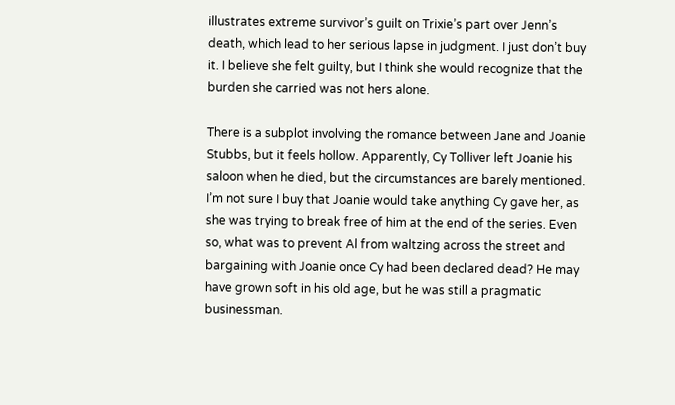illustrates extreme survivor’s guilt on Trixie’s part over Jenn’s death, which lead to her serious lapse in judgment. I just don’t buy it. I believe she felt guilty, but I think she would recognize that the burden she carried was not hers alone.

There is a subplot involving the romance between Jane and Joanie Stubbs, but it feels hollow. Apparently, Cy Tolliver left Joanie his saloon when he died, but the circumstances are barely mentioned. I’m not sure I buy that Joanie would take anything Cy gave her, as she was trying to break free of him at the end of the series. Even so, what was to prevent Al from waltzing across the street and bargaining with Joanie once Cy had been declared dead? He may have grown soft in his old age, but he was still a pragmatic businessman.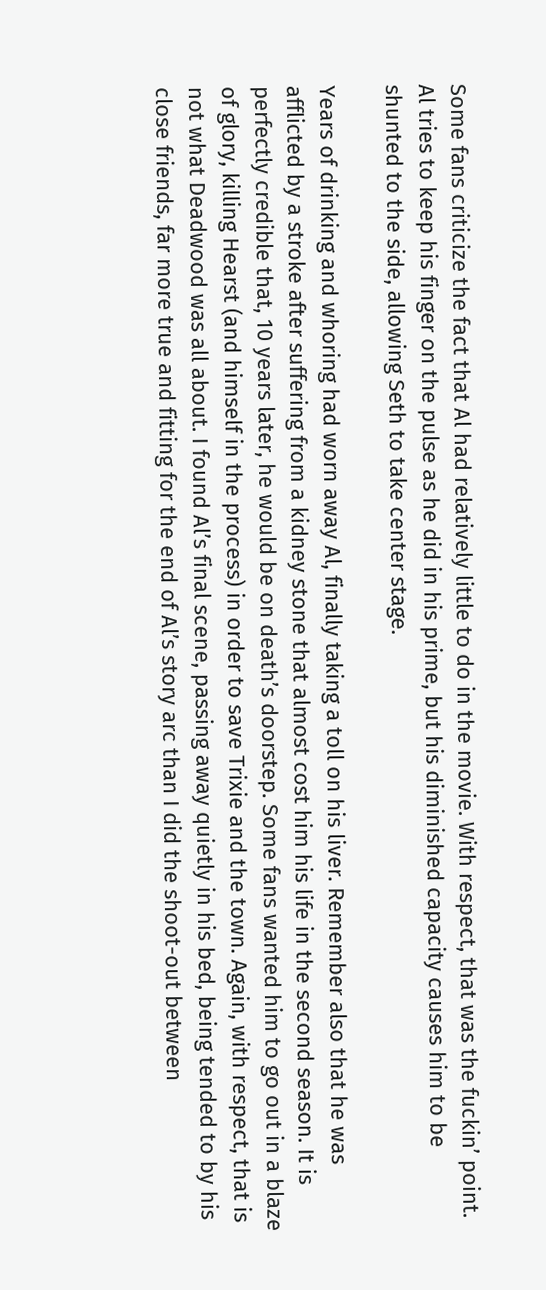Some fans criticize the fact that Al had relatively little to do in the movie. With respect, that was the fuckin’ point. Al tries to keep his finger on the pulse as he did in his prime, but his diminished capacity causes him to be shunted to the side, allowing Seth to take center stage.

Years of drinking and whoring had worn away Al, finally taking a toll on his liver. Remember also that he was afflicted by a stroke after suffering from a kidney stone that almost cost him his life in the second season. It is perfectly credible that, 10 years later, he would be on death’s doorstep. Some fans wanted him to go out in a blaze of glory, killing Hearst (and himself in the process) in order to save Trixie and the town. Again, with respect, that is not what Deadwood was all about. I found Al’s final scene, passing away quietly in his bed, being tended to by his close friends, far more true and fitting for the end of Al’s story arc than I did the shoot-out between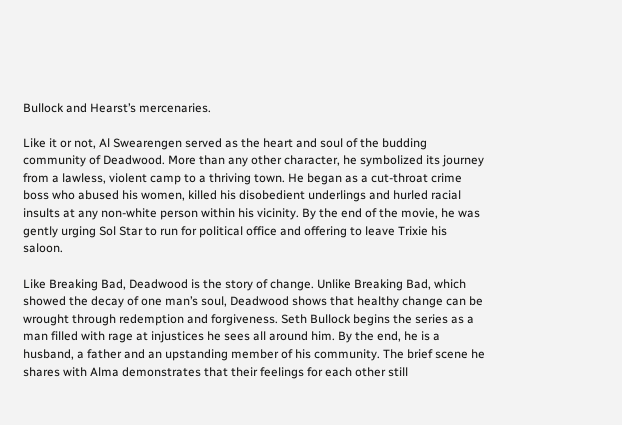Bullock and Hearst’s mercenaries.

Like it or not, Al Swearengen served as the heart and soul of the budding community of Deadwood. More than any other character, he symbolized its journey from a lawless, violent camp to a thriving town. He began as a cut-throat crime boss who abused his women, killed his disobedient underlings and hurled racial insults at any non-white person within his vicinity. By the end of the movie, he was gently urging Sol Star to run for political office and offering to leave Trixie his saloon.

Like Breaking Bad, Deadwood is the story of change. Unlike Breaking Bad, which showed the decay of one man’s soul, Deadwood shows that healthy change can be wrought through redemption and forgiveness. Seth Bullock begins the series as a man filled with rage at injustices he sees all around him. By the end, he is a husband, a father and an upstanding member of his community. The brief scene he shares with Alma demonstrates that their feelings for each other still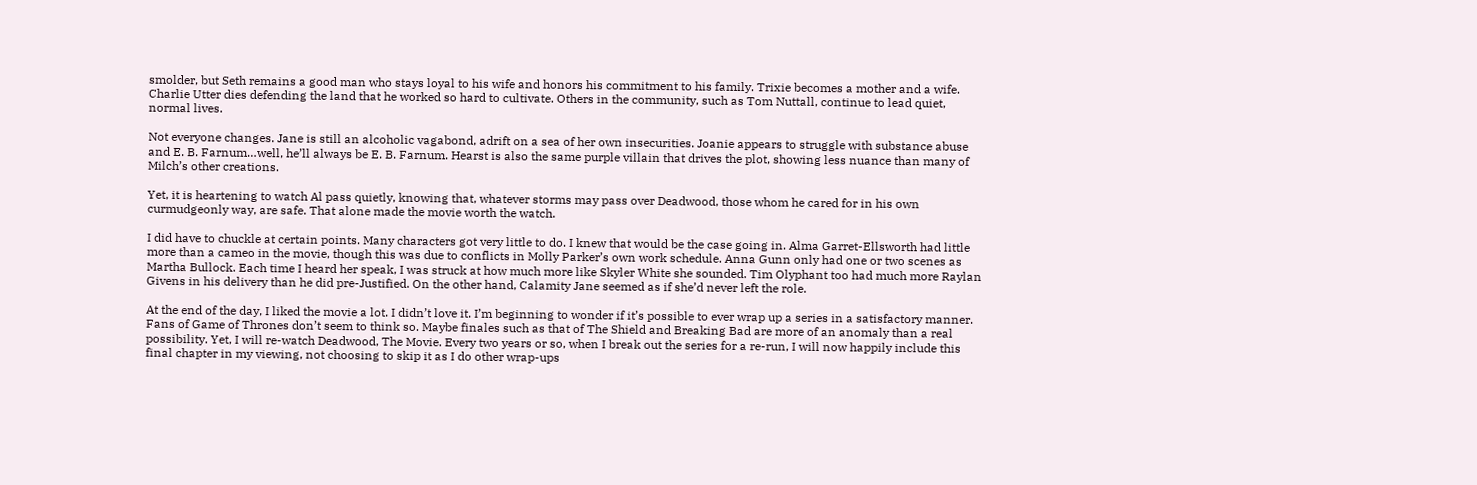smolder, but Seth remains a good man who stays loyal to his wife and honors his commitment to his family. Trixie becomes a mother and a wife. Charlie Utter dies defending the land that he worked so hard to cultivate. Others in the community, such as Tom Nuttall, continue to lead quiet, normal lives.

Not everyone changes. Jane is still an alcoholic vagabond, adrift on a sea of her own insecurities. Joanie appears to struggle with substance abuse and E. B. Farnum…well, he’ll always be E. B. Farnum. Hearst is also the same purple villain that drives the plot, showing less nuance than many of Milch’s other creations.

Yet, it is heartening to watch Al pass quietly, knowing that, whatever storms may pass over Deadwood, those whom he cared for in his own curmudgeonly way, are safe. That alone made the movie worth the watch.

I did have to chuckle at certain points. Many characters got very little to do. I knew that would be the case going in. Alma Garret-Ellsworth had little more than a cameo in the movie, though this was due to conflicts in Molly Parker’s own work schedule. Anna Gunn only had one or two scenes as Martha Bullock. Each time I heard her speak, I was struck at how much more like Skyler White she sounded. Tim Olyphant too had much more Raylan Givens in his delivery than he did pre-Justified. On the other hand, Calamity Jane seemed as if she’d never left the role.

At the end of the day, I liked the movie a lot. I didn’t love it. I’m beginning to wonder if it’s possible to ever wrap up a series in a satisfactory manner. Fans of Game of Thrones don’t seem to think so. Maybe finales such as that of The Shield and Breaking Bad are more of an anomaly than a real possibility. Yet, I will re-watch Deadwood, The Movie. Every two years or so, when I break out the series for a re-run, I will now happily include this final chapter in my viewing, not choosing to skip it as I do other wrap-ups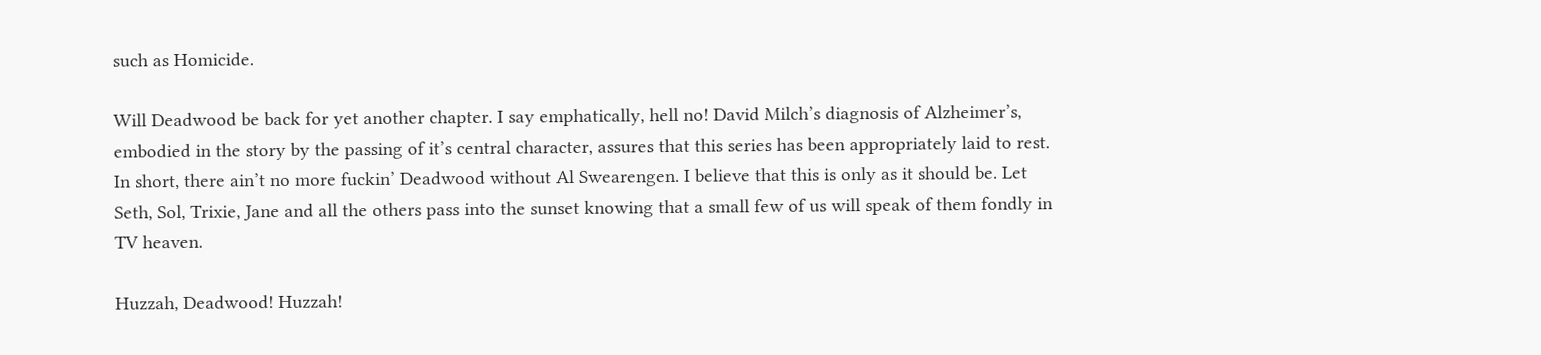such as Homicide.

Will Deadwood be back for yet another chapter. I say emphatically, hell no! David Milch’s diagnosis of Alzheimer’s, embodied in the story by the passing of it’s central character, assures that this series has been appropriately laid to rest. In short, there ain’t no more fuckin’ Deadwood without Al Swearengen. I believe that this is only as it should be. Let Seth, Sol, Trixie, Jane and all the others pass into the sunset knowing that a small few of us will speak of them fondly in TV heaven.

Huzzah, Deadwood! Huzzah!